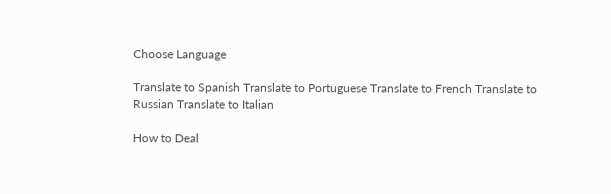Choose Language

Translate to Spanish Translate to Portuguese Translate to French Translate to Russian Translate to Italian

How to Deal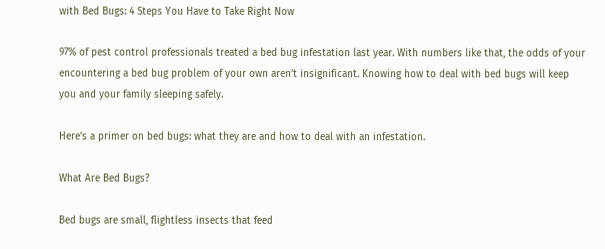with Bed Bugs: 4 Steps You Have to Take Right Now

97% of pest control professionals treated a bed bug infestation last year. With numbers like that, the odds of your encountering a bed bug problem of your own aren’t insignificant. Knowing how to deal with bed bugs will keep you and your family sleeping safely.

Here’s a primer on bed bugs: what they are and how to deal with an infestation.

What Are Bed Bugs?

Bed bugs are small, flightless insects that feed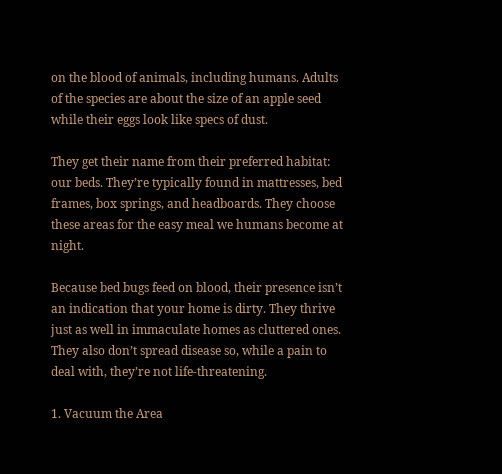on the blood of animals, including humans. Adults of the species are about the size of an apple seed while their eggs look like specs of dust.

They get their name from their preferred habitat: our beds. They’re typically found in mattresses, bed frames, box springs, and headboards. They choose these areas for the easy meal we humans become at night.

Because bed bugs feed on blood, their presence isn’t an indication that your home is dirty. They thrive just as well in immaculate homes as cluttered ones. They also don’t spread disease so, while a pain to deal with, they’re not life-threatening.

1. Vacuum the Area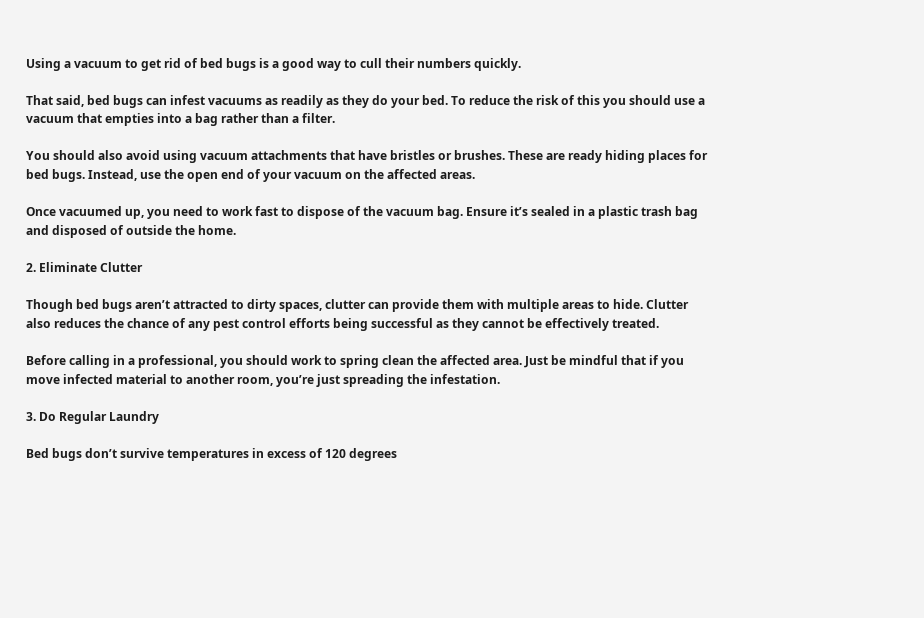Using a vacuum to get rid of bed bugs is a good way to cull their numbers quickly.

That said, bed bugs can infest vacuums as readily as they do your bed. To reduce the risk of this you should use a vacuum that empties into a bag rather than a filter.

You should also avoid using vacuum attachments that have bristles or brushes. These are ready hiding places for bed bugs. Instead, use the open end of your vacuum on the affected areas.

Once vacuumed up, you need to work fast to dispose of the vacuum bag. Ensure it’s sealed in a plastic trash bag and disposed of outside the home.

2. Eliminate Clutter

Though bed bugs aren’t attracted to dirty spaces, clutter can provide them with multiple areas to hide. Clutter also reduces the chance of any pest control efforts being successful as they cannot be effectively treated.

Before calling in a professional, you should work to spring clean the affected area. Just be mindful that if you move infected material to another room, you’re just spreading the infestation.

3. Do Regular Laundry

Bed bugs don’t survive temperatures in excess of 120 degrees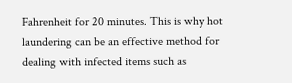Fahrenheit for 20 minutes. This is why hot laundering can be an effective method for dealing with infected items such as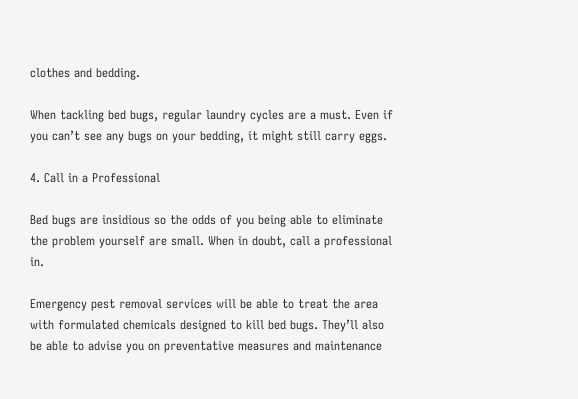clothes and bedding.

When tackling bed bugs, regular laundry cycles are a must. Even if you can’t see any bugs on your bedding, it might still carry eggs.

4. Call in a Professional

Bed bugs are insidious so the odds of you being able to eliminate the problem yourself are small. When in doubt, call a professional in.

Emergency pest removal services will be able to treat the area with formulated chemicals designed to kill bed bugs. They’ll also be able to advise you on preventative measures and maintenance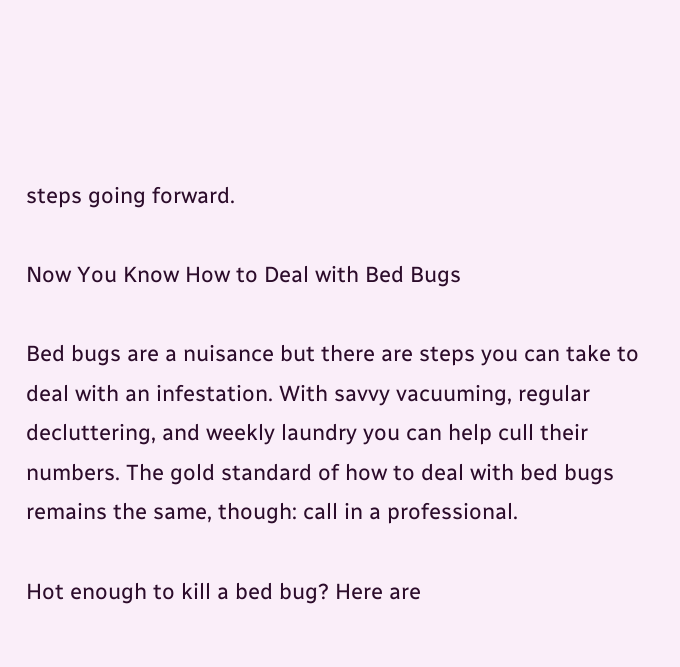steps going forward.

Now You Know How to Deal with Bed Bugs

Bed bugs are a nuisance but there are steps you can take to deal with an infestation. With savvy vacuuming, regular decluttering, and weekly laundry you can help cull their numbers. The gold standard of how to deal with bed bugs remains the same, though: call in a professional.

Hot enough to kill a bed bug? Here are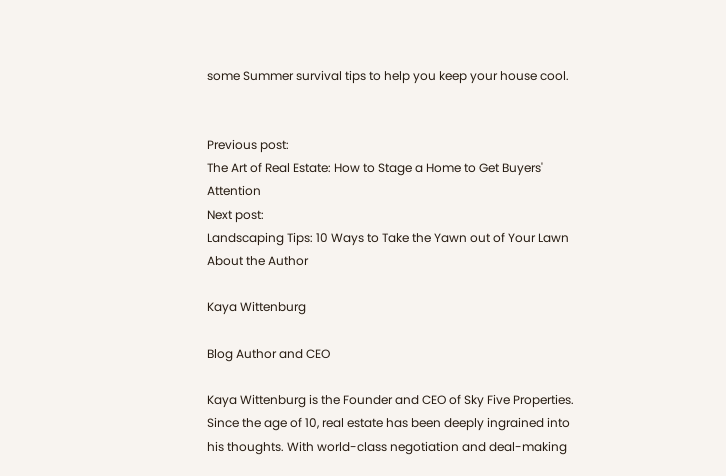some Summer survival tips to help you keep your house cool.


Previous post:
The Art of Real Estate: How to Stage a Home to Get Buyers' Attention
Next post:
Landscaping Tips: 10 Ways to Take the Yawn out of Your Lawn
About the Author

Kaya Wittenburg

Blog Author and CEO

Kaya Wittenburg is the Founder and CEO of Sky Five Properties. Since the age of 10, real estate has been deeply ingrained into his thoughts. With world-class negotiation and deal-making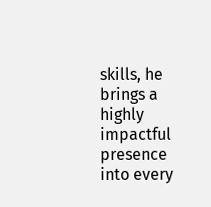skills, he brings a highly impactful presence into every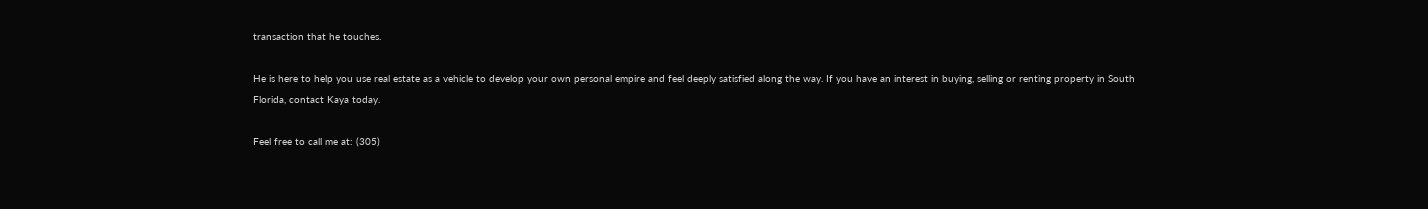transaction that he touches.

He is here to help you use real estate as a vehicle to develop your own personal empire and feel deeply satisfied along the way. If you have an interest in buying, selling or renting property in South Florida, contact Kaya today.

Feel free to call me at: (305)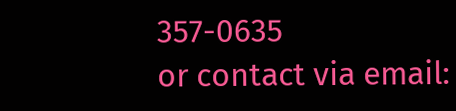357-0635
or contact via email: